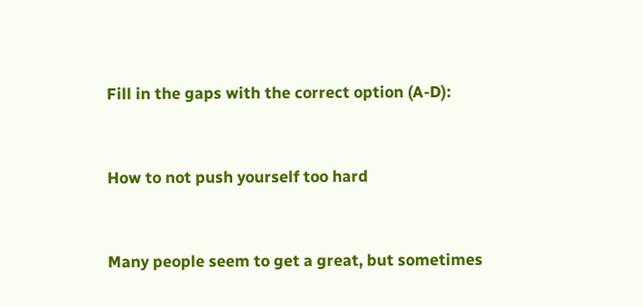Fill in the gaps with the correct option (A-D):


How to not push yourself too hard


Many people seem to get a great, but sometimes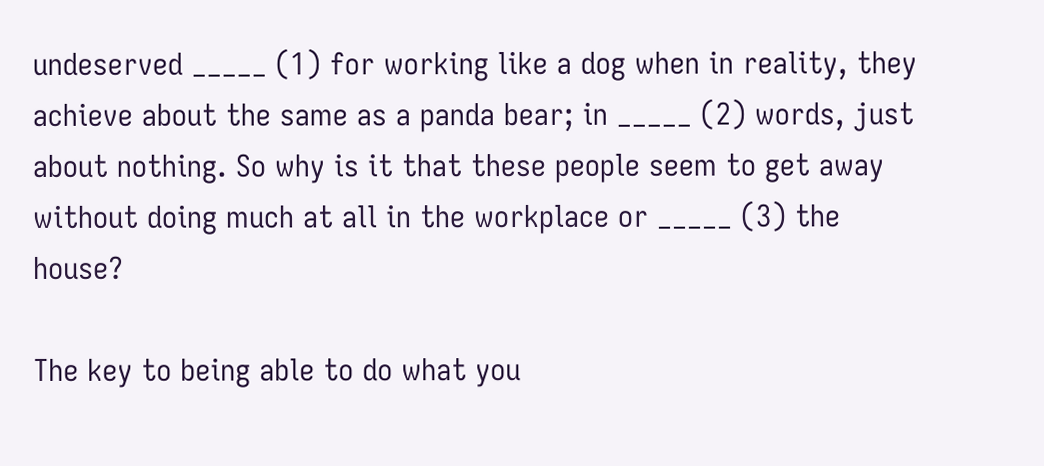undeserved _____ (1) for working like a dog when in reality, they achieve about the same as a panda bear; in _____ (2) words, just about nothing. So why is it that these people seem to get away without doing much at all in the workplace or _____ (3) the house?

The key to being able to do what you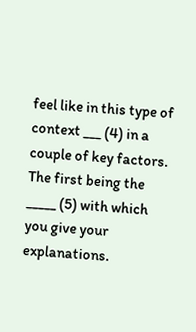feel like in this type of context ___ (4) in a couple of key factors. The first being the _____ (5) with which you give your explanations.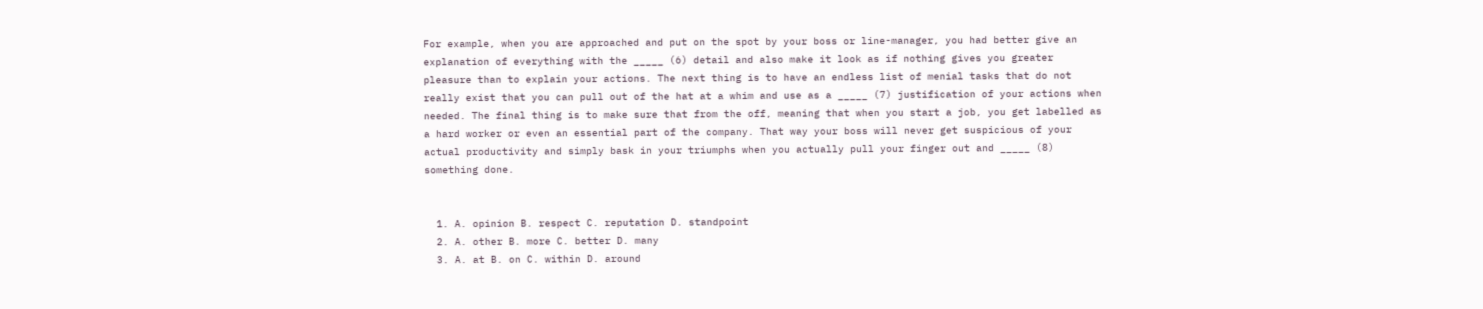For example, when you are approached and put on the spot by your boss or line-manager, you had better give an explanation of everything with the _____ (6) detail and also make it look as if nothing gives you greater pleasure than to explain your actions. The next thing is to have an endless list of menial tasks that do not really exist that you can pull out of the hat at a whim and use as a _____ (7) justification of your actions when needed. The final thing is to make sure that from the off, meaning that when you start a job, you get labelled as a hard worker or even an essential part of the company. That way your boss will never get suspicious of your actual productivity and simply bask in your triumphs when you actually pull your finger out and _____ (8) something done.


  1. A. opinion B. respect C. reputation D. standpoint
  2. A. other B. more C. better D. many
  3. A. at B. on C. within D. around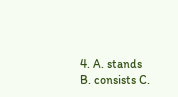4. A. stands B. consists C.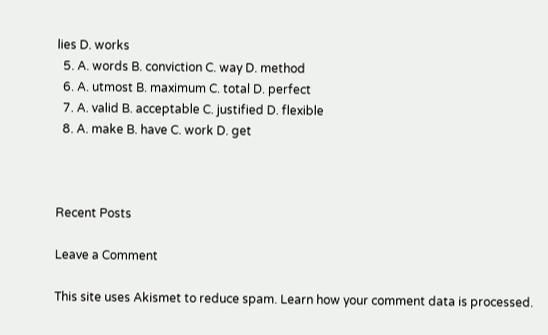lies D. works
  5. A. words B. conviction C. way D. method
  6. A. utmost B. maximum C. total D. perfect
  7. A. valid B. acceptable C. justified D. flexible
  8. A. make B. have C. work D. get



Recent Posts

Leave a Comment

This site uses Akismet to reduce spam. Learn how your comment data is processed.